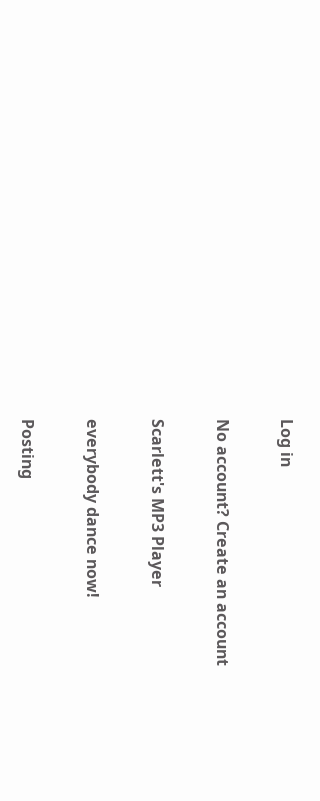Log in

No account? Create an account

Scarlett's MP3 Player

everybody dance now!

Posting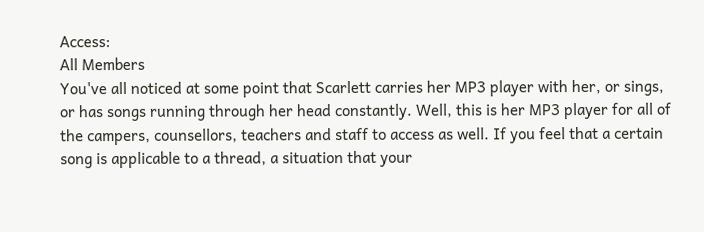Access:
All Members
You've all noticed at some point that Scarlett carries her MP3 player with her, or sings, or has songs running through her head constantly. Well, this is her MP3 player for all of the campers, counsellors, teachers and staff to access as well. If you feel that a certain song is applicable to a thread, a situation that your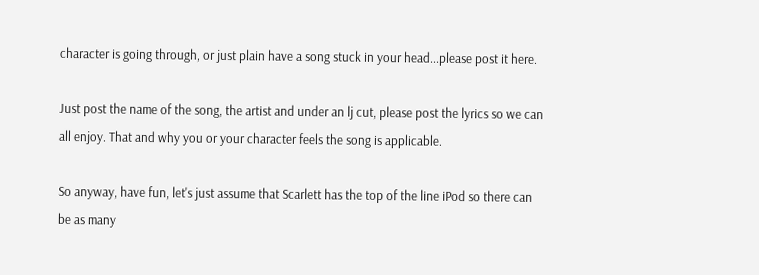character is going through, or just plain have a song stuck in your head...please post it here.

Just post the name of the song, the artist and under an lj cut, please post the lyrics so we can all enjoy. That and why you or your character feels the song is applicable.

So anyway, have fun, let's just assume that Scarlett has the top of the line iPod so there can be as many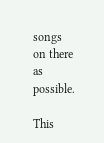songs on there as possible.

This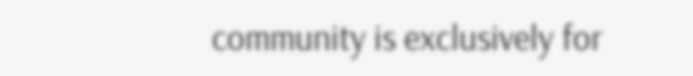community is exclusively for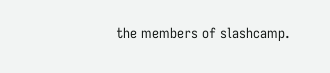the members of slashcamp.